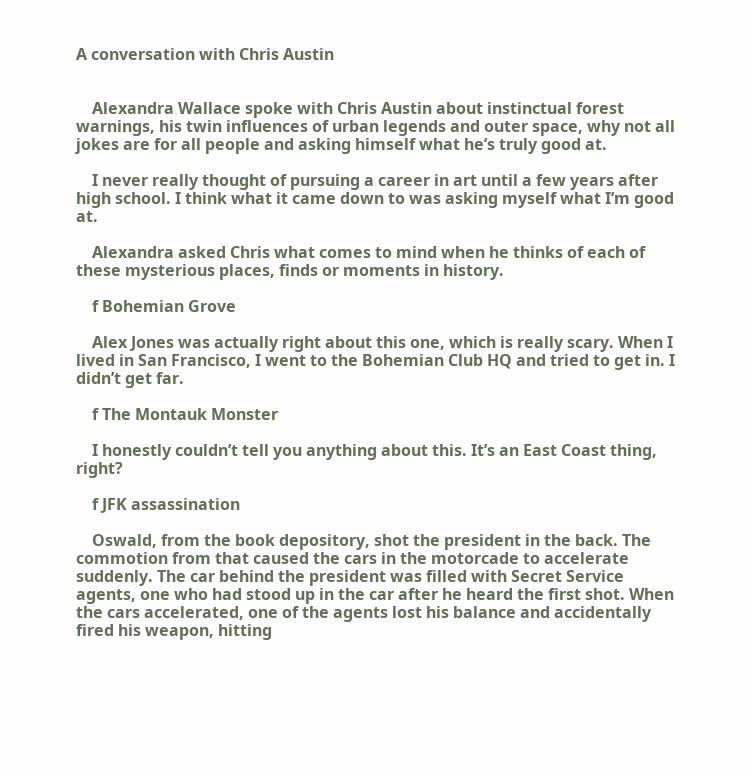A conversation with Chris Austin


    Alexandra Wallace spoke with Chris Austin about instinctual forest warnings, his twin influences of urban legends and outer space, why not all jokes are for all people and asking himself what he’s truly good at.

    I never really thought of pursuing a career in art until a few years after high school. I think what it came down to was asking myself what I’m good at.

    Alexandra asked Chris what comes to mind when he thinks of each of these mysterious places, finds or moments in history.

    f Bohemian Grove

    Alex Jones was actually right about this one, which is really scary. When I lived in San Francisco, I went to the Bohemian Club HQ and tried to get in. I didn’t get far.

    f The Montauk Monster

    I honestly couldn’t tell you anything about this. It’s an East Coast thing, right?

    f JFK assassination

    Oswald, from the book depository, shot the president in the back. The commotion from that caused the cars in the motorcade to accelerate suddenly. The car behind the president was filled with Secret Service agents, one who had stood up in the car after he heard the first shot. When the cars accelerated, one of the agents lost his balance and accidentally fired his weapon, hitting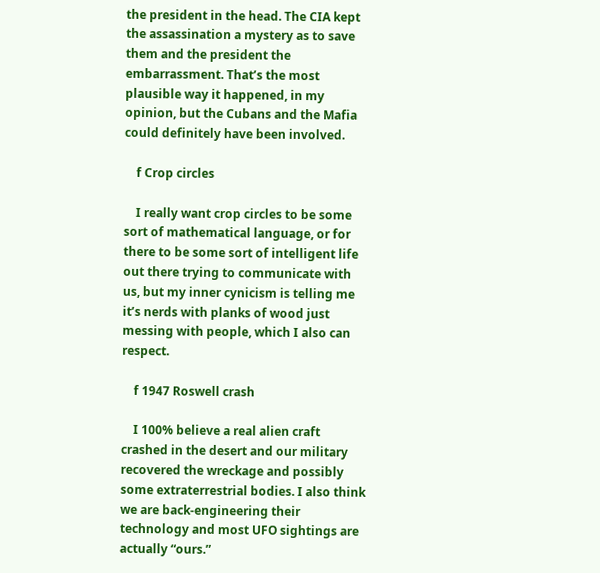the president in the head. The CIA kept the assassination a mystery as to save them and the president the embarrassment. That’s the most plausible way it happened, in my opinion, but the Cubans and the Mafia could definitely have been involved.

    f Crop circles

    I really want crop circles to be some sort of mathematical language, or for there to be some sort of intelligent life out there trying to communicate with us, but my inner cynicism is telling me it’s nerds with planks of wood just messing with people, which I also can respect.

    f 1947 Roswell crash

    I 100% believe a real alien craft crashed in the desert and our military recovered the wreckage and possibly some extraterrestrial bodies. I also think we are back-engineering their technology and most UFO sightings are actually “ours.”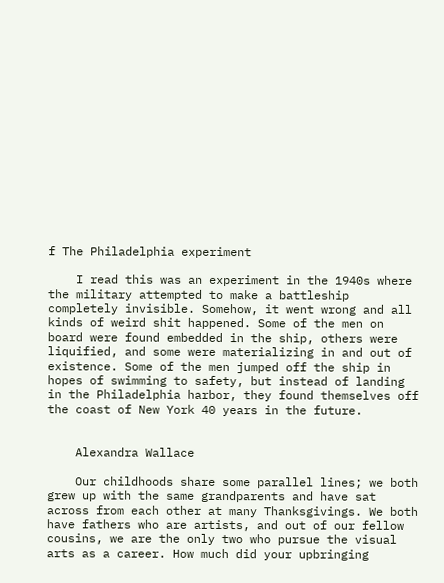f The Philadelphia experiment

    I read this was an experiment in the 1940s where the military attempted to make a battleship completely invisible. Somehow, it went wrong and all kinds of weird shit happened. Some of the men on board were found embedded in the ship, others were liquified, and some were materializing in and out of existence. Some of the men jumped off the ship in hopes of swimming to safety, but instead of landing in the Philadelphia harbor, they found themselves off the coast of New York 40 years in the future.


    Alexandra Wallace

    Our childhoods share some parallel lines; we both grew up with the same grandparents and have sat across from each other at many Thanksgivings. We both have fathers who are artists, and out of our fellow cousins, we are the only two who pursue the visual arts as a career. How much did your upbringing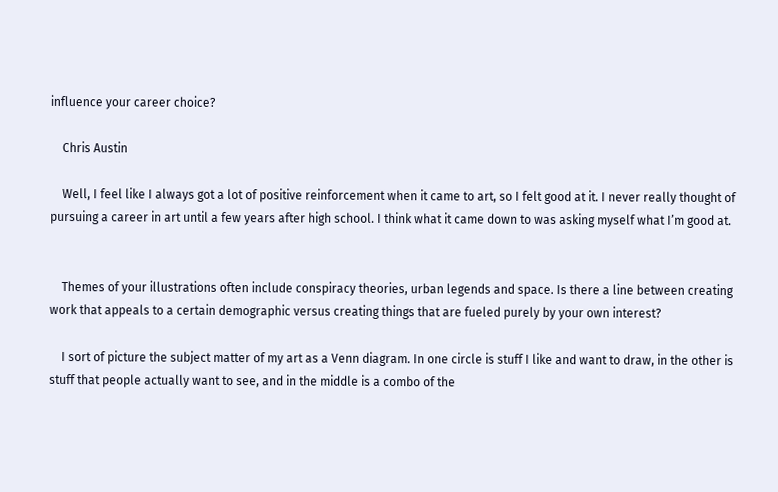influence your career choice?

    Chris Austin

    Well, I feel like I always got a lot of positive reinforcement when it came to art, so I felt good at it. I never really thought of pursuing a career in art until a few years after high school. I think what it came down to was asking myself what I’m good at.


    Themes of your illustrations often include conspiracy theories, urban legends and space. Is there a line between creating work that appeals to a certain demographic versus creating things that are fueled purely by your own interest?

    I sort of picture the subject matter of my art as a Venn diagram. In one circle is stuff I like and want to draw, in the other is stuff that people actually want to see, and in the middle is a combo of the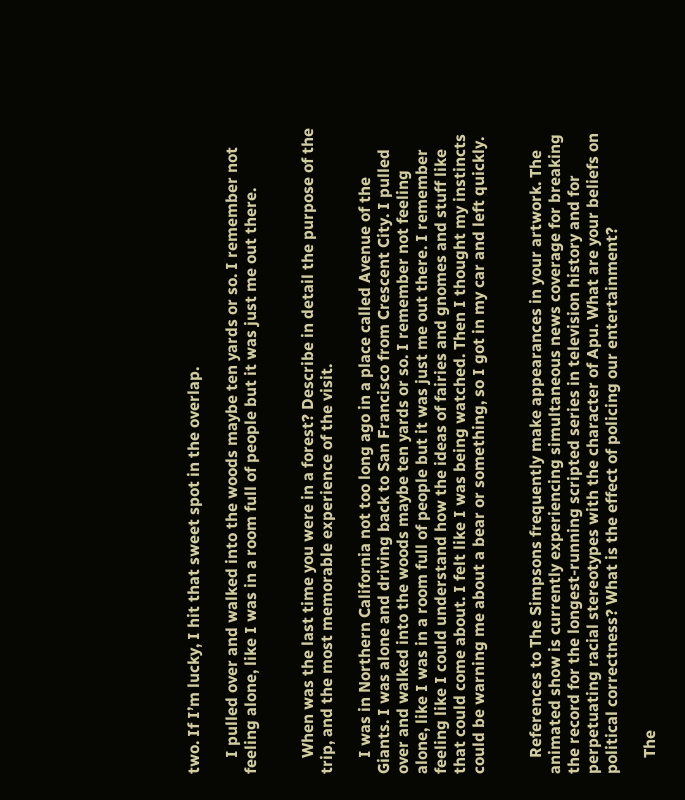two. If I’m lucky, I hit that sweet spot in the overlap.

    I pulled over and walked into the woods maybe ten yards or so. I remember not feeling alone, like I was in a room full of people but it was just me out there.


    When was the last time you were in a forest? Describe in detail the purpose of the trip, and the most memorable experience of the visit.

    I was in Northern California not too long ago in a place called Avenue of the Giants. I was alone and driving back to San Francisco from Crescent City. I pulled over and walked into the woods maybe ten yards or so. I remember not feeling alone, like I was in a room full of people but it was just me out there. I remember feeling like I could understand how the ideas of fairies and gnomes and stuff like that could come about. I felt like I was being watched. Then I thought my instincts could be warning me about a bear or something, so I got in my car and left quickly.


    References to The Simpsons frequently make appearances in your artwork. The animated show is currently experiencing simultaneous news coverage for breaking the record for the longest-running scripted series in television history and for perpetuating racial stereotypes with the character of Apu. What are your beliefs on political correctness? What is the effect of policing our entertainment?

    The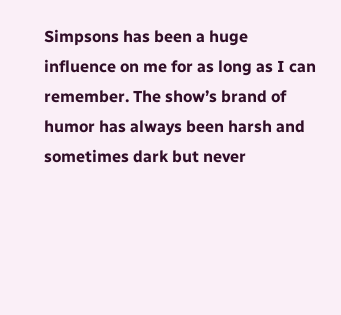Simpsons has been a huge influence on me for as long as I can remember. The show’s brand of humor has always been harsh and sometimes dark but never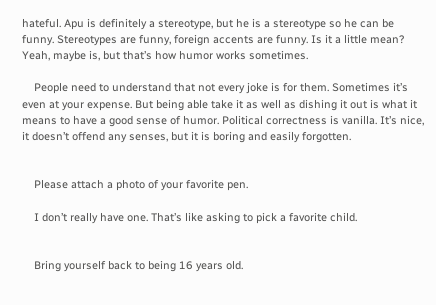hateful. Apu is definitely a stereotype, but he is a stereotype so he can be funny. Stereotypes are funny, foreign accents are funny. Is it a little mean? Yeah, maybe is, but that’s how humor works sometimes.

    People need to understand that not every joke is for them. Sometimes it’s even at your expense. But being able take it as well as dishing it out is what it means to have a good sense of humor. Political correctness is vanilla. It’s nice, it doesn’t offend any senses, but it is boring and easily forgotten.


    Please attach a photo of your favorite pen.

    I don’t really have one. That’s like asking to pick a favorite child.


    Bring yourself back to being 16 years old.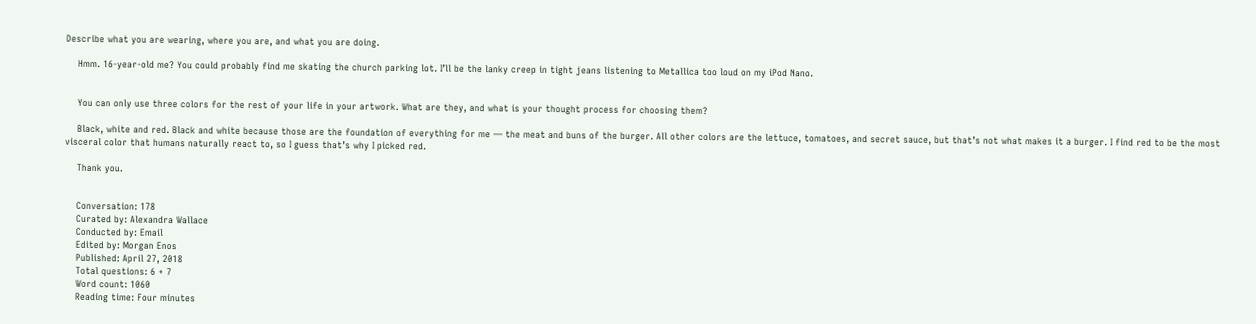Describe what you are wearing, where you are, and what you are doing.

    Hmm. 16-year-old me? You could probably find me skating the church parking lot. I’ll be the lanky creep in tight jeans listening to Metallica too loud on my iPod Nano.


    You can only use three colors for the rest of your life in your artwork. What are they, and what is your thought process for choosing them?

    Black, white and red. Black and white because those are the foundation of everything for me — the meat and buns of the burger. All other colors are the lettuce, tomatoes, and secret sauce, but that’s not what makes it a burger. I find red to be the most visceral color that humans naturally react to, so I guess that’s why I picked red.

    Thank you.


    Conversation: 178
    Curated by: Alexandra Wallace
    Conducted by: Email
    Edited by: Morgan Enos
    Published: April 27, 2018
    Total questions: 6 + 7
    Word count: 1060
    Reading time: Four minutes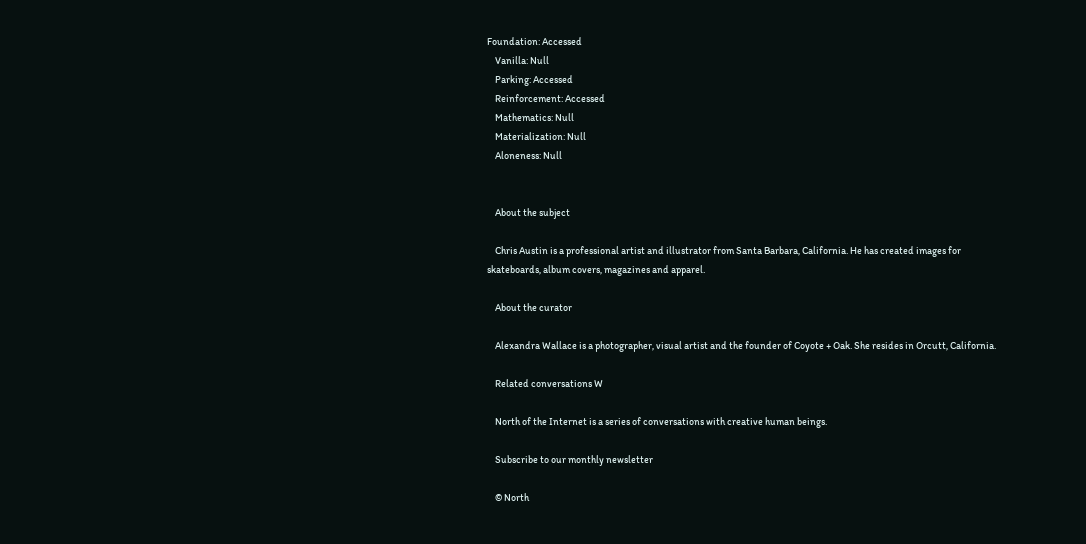Foundation: Accessed
    Vanilla: Null
    Parking: Accessed
    Reinforcement: Accessed
    Mathematics: Null
    Materialization: Null
    Aloneness: Null


    About the subject

    Chris Austin is a professional artist and illustrator from Santa Barbara, California. He has created images for skateboards, album covers, magazines and apparel.

    About the curator

    Alexandra Wallace is a photographer, visual artist and the founder of Coyote + Oak. She resides in Orcutt, California.

    Related conversations W

    North of the Internet is a series of conversations with creative human beings.

    Subscribe to our monthly newsletter

    © North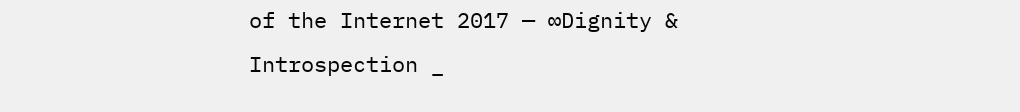of the Internet 2017 — ∞Dignity & Introspection _